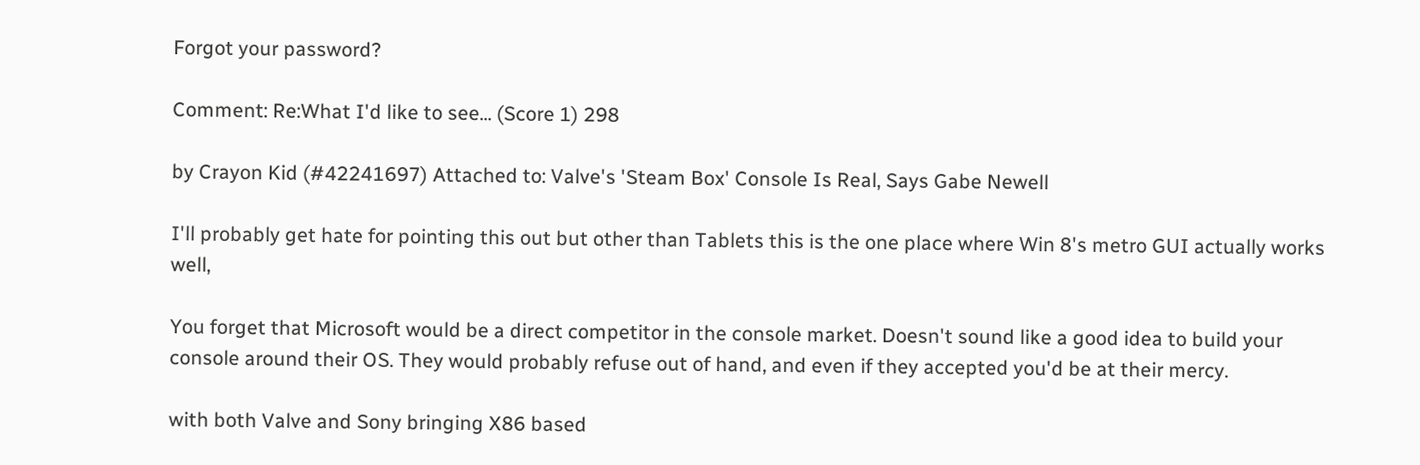Forgot your password?

Comment: Re:What I'd like to see... (Score 1) 298

by Crayon Kid (#42241697) Attached to: Valve's 'Steam Box' Console Is Real, Says Gabe Newell

I'll probably get hate for pointing this out but other than Tablets this is the one place where Win 8's metro GUI actually works well,

You forget that Microsoft would be a direct competitor in the console market. Doesn't sound like a good idea to build your console around their OS. They would probably refuse out of hand, and even if they accepted you'd be at their mercy.

with both Valve and Sony bringing X86 based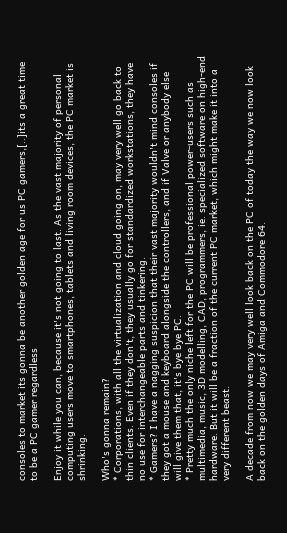consoles to market its gonna be another golden age for us PC gamers,[..]its a great time to be a PC gamer regardless

Enjoy it while you can, because it's not going to last. As the vast majority of personal computing users move to smartphones, tablets and living room devices, the PC market is shrinking.

Who's gonna remain?
* Corporations, with all the virtualization and cloud going on, may very well go back to thin clients. Even if they don't, they usually go for standardized workstations, they have no use for interchangeable parts and tinkering.
* Gamers? I have a nagging suspicion that their vast majority wouldn't mind consoles if they got a mouse and keyboard alongside the controllers, and if Valve or anybody else will give them that, it's bye bye PC.
* Pretty much the only niche left for the PC will be professional power-users such as multimedia, music, 3D modelling, CAD, programmers, ie. specialized software on high-end hardware. But it will be a fraction of the current PC market, which might make it into a very different beast.

A decade from now we may very well look back on the PC of today the way we now look back on the golden days of Amiga and Commodore 64.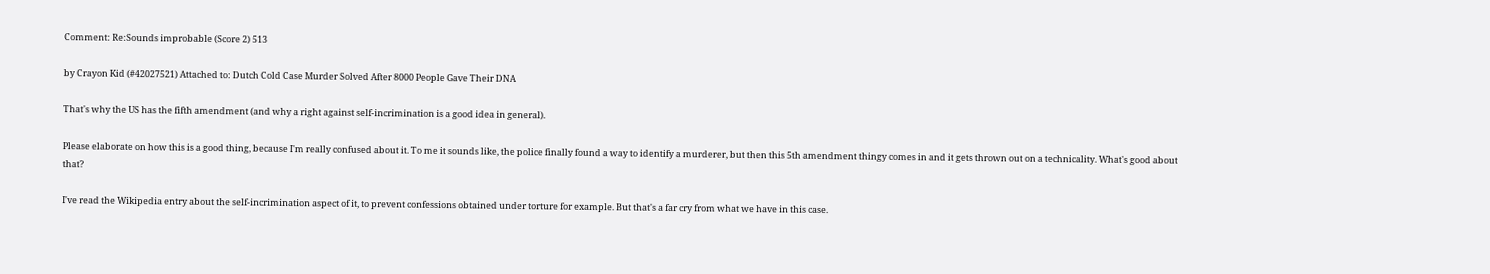Comment: Re:Sounds improbable (Score 2) 513

by Crayon Kid (#42027521) Attached to: Dutch Cold Case Murder Solved After 8000 People Gave Their DNA

That's why the US has the fifth amendment (and why a right against self-incrimination is a good idea in general).

Please elaborate on how this is a good thing, because I'm really confused about it. To me it sounds like, the police finally found a way to identify a murderer, but then this 5th amendment thingy comes in and it gets thrown out on a technicality. What's good about that?

I've read the Wikipedia entry about the self-incrimination aspect of it, to prevent confessions obtained under torture for example. But that's a far cry from what we have in this case.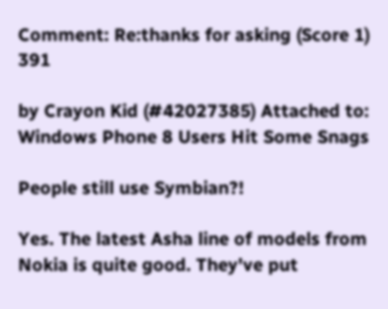Comment: Re:thanks for asking (Score 1) 391

by Crayon Kid (#42027385) Attached to: Windows Phone 8 Users Hit Some Snags

People still use Symbian?!

Yes. The latest Asha line of models from Nokia is quite good. They've put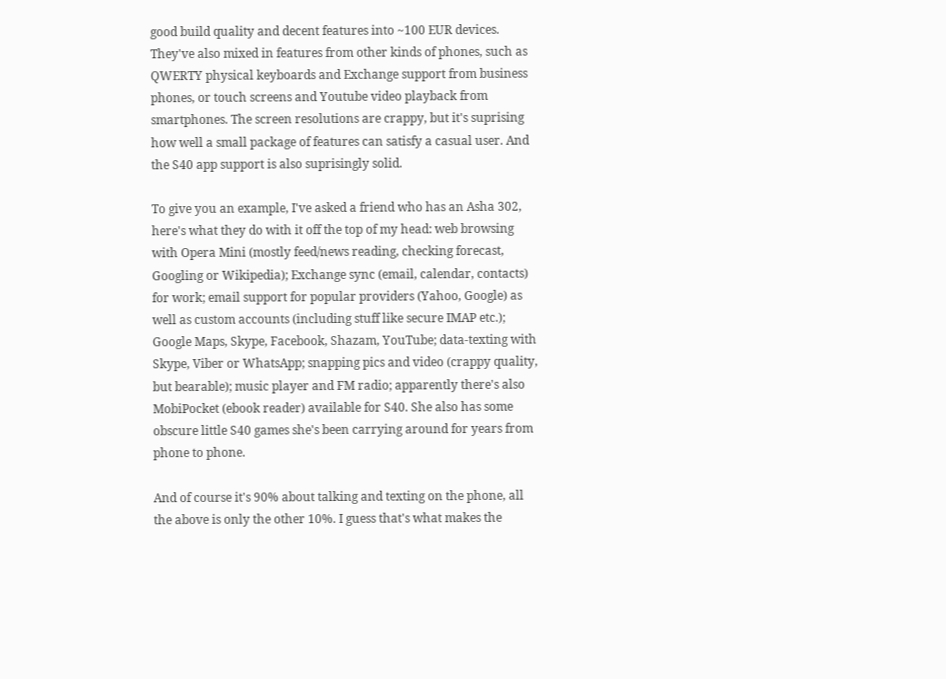good build quality and decent features into ~100 EUR devices. They've also mixed in features from other kinds of phones, such as QWERTY physical keyboards and Exchange support from business phones, or touch screens and Youtube video playback from smartphones. The screen resolutions are crappy, but it's suprising how well a small package of features can satisfy a casual user. And the S40 app support is also suprisingly solid.

To give you an example, I've asked a friend who has an Asha 302, here's what they do with it off the top of my head: web browsing with Opera Mini (mostly feed/news reading, checking forecast, Googling or Wikipedia); Exchange sync (email, calendar, contacts) for work; email support for popular providers (Yahoo, Google) as well as custom accounts (including stuff like secure IMAP etc.); Google Maps, Skype, Facebook, Shazam, YouTube; data-texting with Skype, Viber or WhatsApp; snapping pics and video (crappy quality, but bearable); music player and FM radio; apparently there's also MobiPocket (ebook reader) available for S40. She also has some obscure little S40 games she's been carrying around for years from phone to phone.

And of course it's 90% about talking and texting on the phone, all the above is only the other 10%. I guess that's what makes the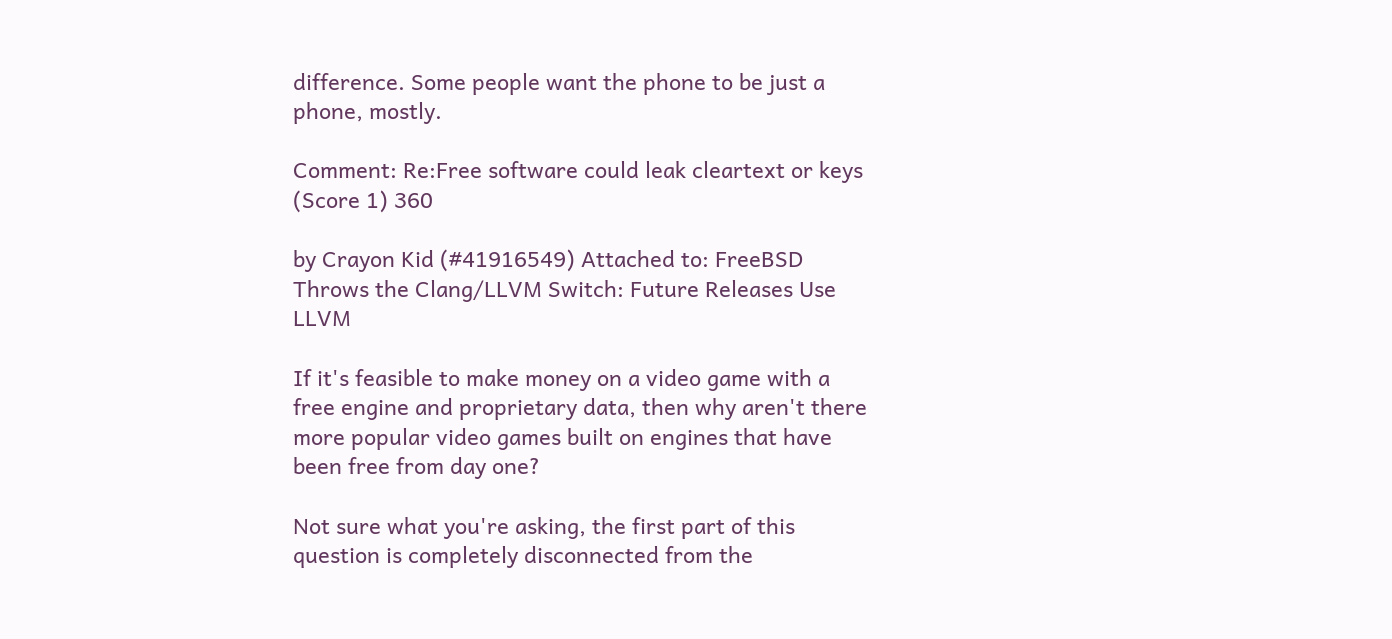difference. Some people want the phone to be just a phone, mostly.

Comment: Re:Free software could leak cleartext or keys (Score 1) 360

by Crayon Kid (#41916549) Attached to: FreeBSD Throws the Clang/LLVM Switch: Future Releases Use LLVM

If it's feasible to make money on a video game with a free engine and proprietary data, then why aren't there more popular video games built on engines that have been free from day one?

Not sure what you're asking, the first part of this question is completely disconnected from the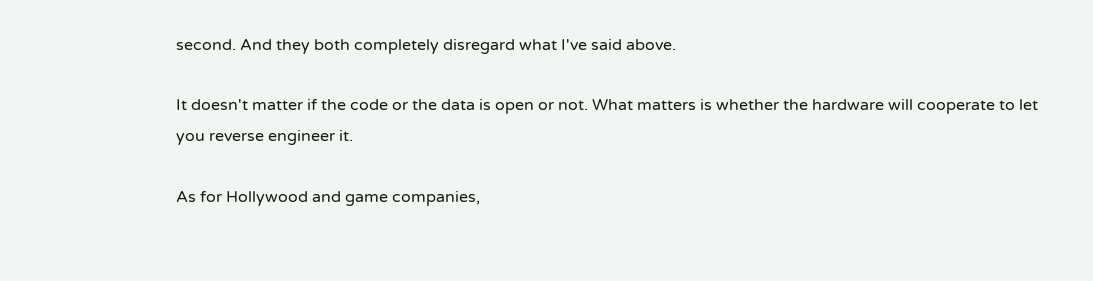second. And they both completely disregard what I've said above.

It doesn't matter if the code or the data is open or not. What matters is whether the hardware will cooperate to let you reverse engineer it.

As for Hollywood and game companies,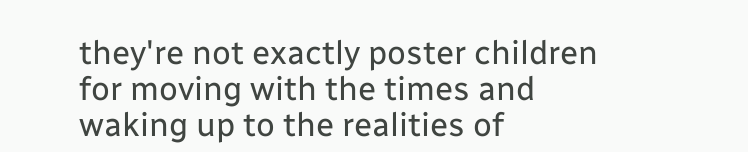they're not exactly poster children for moving with the times and waking up to the realities of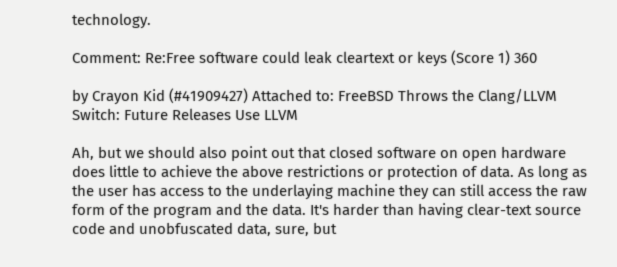technology.

Comment: Re:Free software could leak cleartext or keys (Score 1) 360

by Crayon Kid (#41909427) Attached to: FreeBSD Throws the Clang/LLVM Switch: Future Releases Use LLVM

Ah, but we should also point out that closed software on open hardware does little to achieve the above restrictions or protection of data. As long as the user has access to the underlaying machine they can still access the raw form of the program and the data. It's harder than having clear-text source code and unobfuscated data, sure, but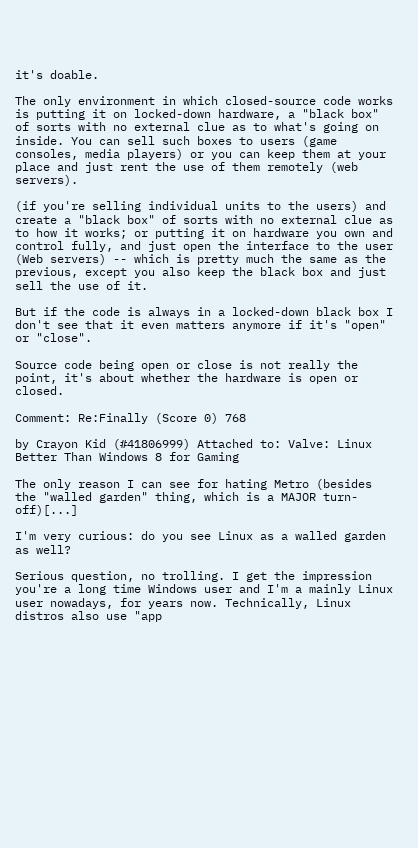it's doable.

The only environment in which closed-source code works is putting it on locked-down hardware, a "black box" of sorts with no external clue as to what's going on inside. You can sell such boxes to users (game consoles, media players) or you can keep them at your place and just rent the use of them remotely (web servers).

(if you're selling individual units to the users) and create a "black box" of sorts with no external clue as to how it works; or putting it on hardware you own and control fully, and just open the interface to the user (Web servers) -- which is pretty much the same as the previous, except you also keep the black box and just sell the use of it.

But if the code is always in a locked-down black box I don't see that it even matters anymore if it's "open" or "close".

Source code being open or close is not really the point, it's about whether the hardware is open or closed.

Comment: Re:Finally (Score 0) 768

by Crayon Kid (#41806999) Attached to: Valve: Linux Better Than Windows 8 for Gaming

The only reason I can see for hating Metro (besides the "walled garden" thing, which is a MAJOR turn-off)[...]

I'm very curious: do you see Linux as a walled garden as well?

Serious question, no trolling. I get the impression you're a long time Windows user and I'm a mainly Linux user nowadays, for years now. Technically, Linux distros also use "app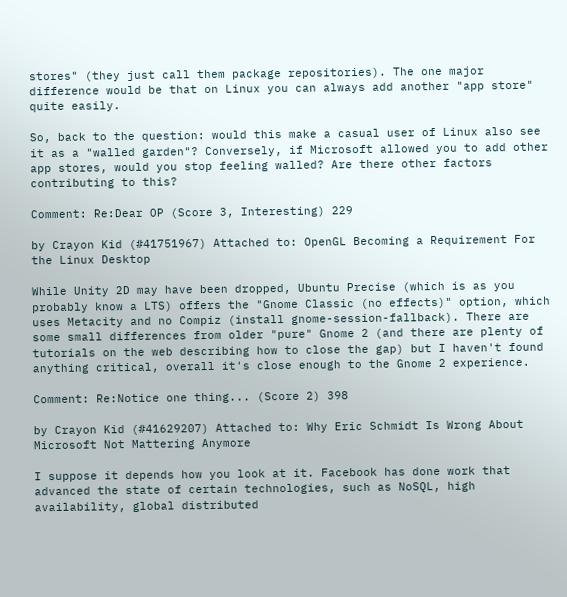stores" (they just call them package repositories). The one major difference would be that on Linux you can always add another "app store" quite easily.

So, back to the question: would this make a casual user of Linux also see it as a "walled garden"? Conversely, if Microsoft allowed you to add other app stores, would you stop feeling walled? Are there other factors contributing to this?

Comment: Re:Dear OP (Score 3, Interesting) 229

by Crayon Kid (#41751967) Attached to: OpenGL Becoming a Requirement For the Linux Desktop

While Unity 2D may have been dropped, Ubuntu Precise (which is as you probably know a LTS) offers the "Gnome Classic (no effects)" option, which uses Metacity and no Compiz (install gnome-session-fallback). There are some small differences from older "pure" Gnome 2 (and there are plenty of tutorials on the web describing how to close the gap) but I haven't found anything critical, overall it's close enough to the Gnome 2 experience.

Comment: Re:Notice one thing... (Score 2) 398

by Crayon Kid (#41629207) Attached to: Why Eric Schmidt Is Wrong About Microsoft Not Mattering Anymore

I suppose it depends how you look at it. Facebook has done work that advanced the state of certain technologies, such as NoSQL, high availability, global distributed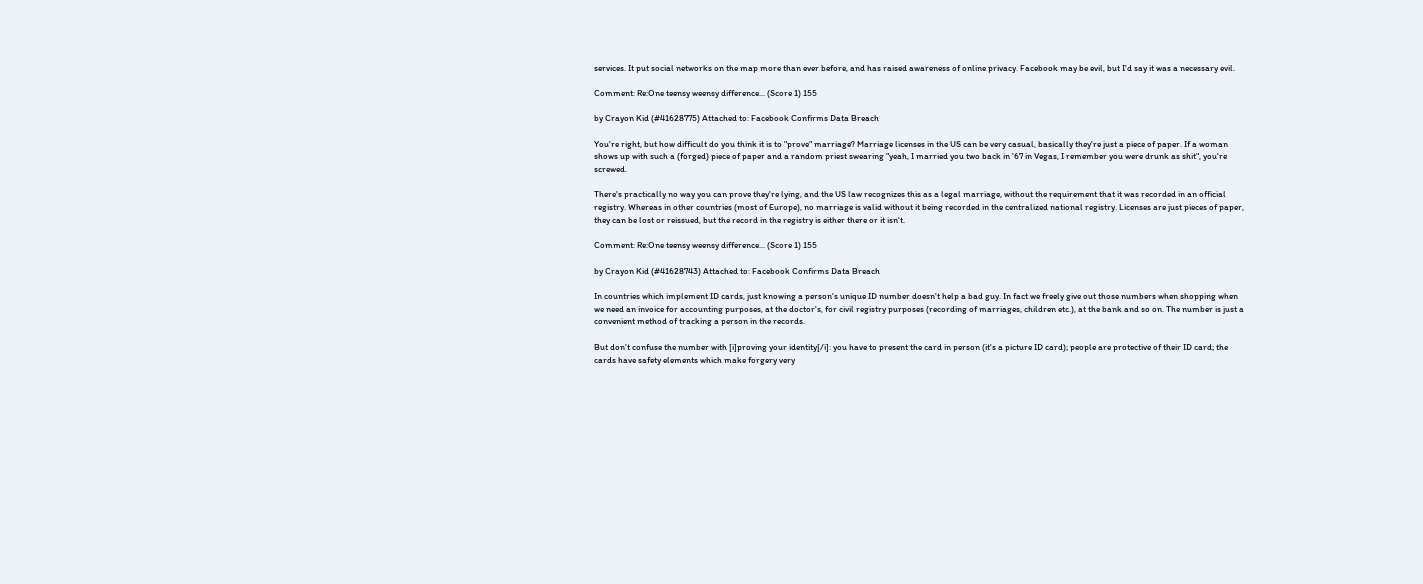services. It put social networks on the map more than ever before, and has raised awareness of online privacy. Facebook may be evil, but I'd say it was a necessary evil.

Comment: Re:One teensy weensy difference... (Score 1) 155

by Crayon Kid (#41628775) Attached to: Facebook Confirms Data Breach

You're right, but how difficult do you think it is to "prove" marriage? Marriage licenses in the US can be very casual, basically they're just a piece of paper. If a woman shows up with such a (forged) piece of paper and a random priest swearing "yeah, I married you two back in '67 in Vegas, I remember you were drunk as shit", you're screwed.

There's practically no way you can prove they're lying, and the US law recognizes this as a legal marriage, without the requirement that it was recorded in an official registry. Whereas in other countries (most of Europe), no marriage is valid without it being recorded in the centralized national registry. Licenses are just pieces of paper, they can be lost or reissued, but the record in the registry is either there or it isn't.

Comment: Re:One teensy weensy difference... (Score 1) 155

by Crayon Kid (#41628743) Attached to: Facebook Confirms Data Breach

In countries which implement ID cards, just knowing a person's unique ID number doesn't help a bad guy. In fact we freely give out those numbers when shopping when we need an invoice for accounting purposes, at the doctor's, for civil registry purposes (recording of marriages, children etc.), at the bank and so on. The number is just a convenient method of tracking a person in the records.

But don't confuse the number with [i]proving your identity[/i]: you have to present the card in person (it's a picture ID card); people are protective of their ID card; the cards have safety elements which make forgery very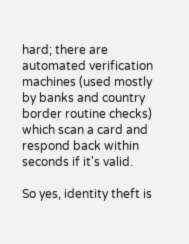hard; there are automated verification machines (used mostly by banks and country border routine checks) which scan a card and respond back within seconds if it's valid.

So yes, identity theft is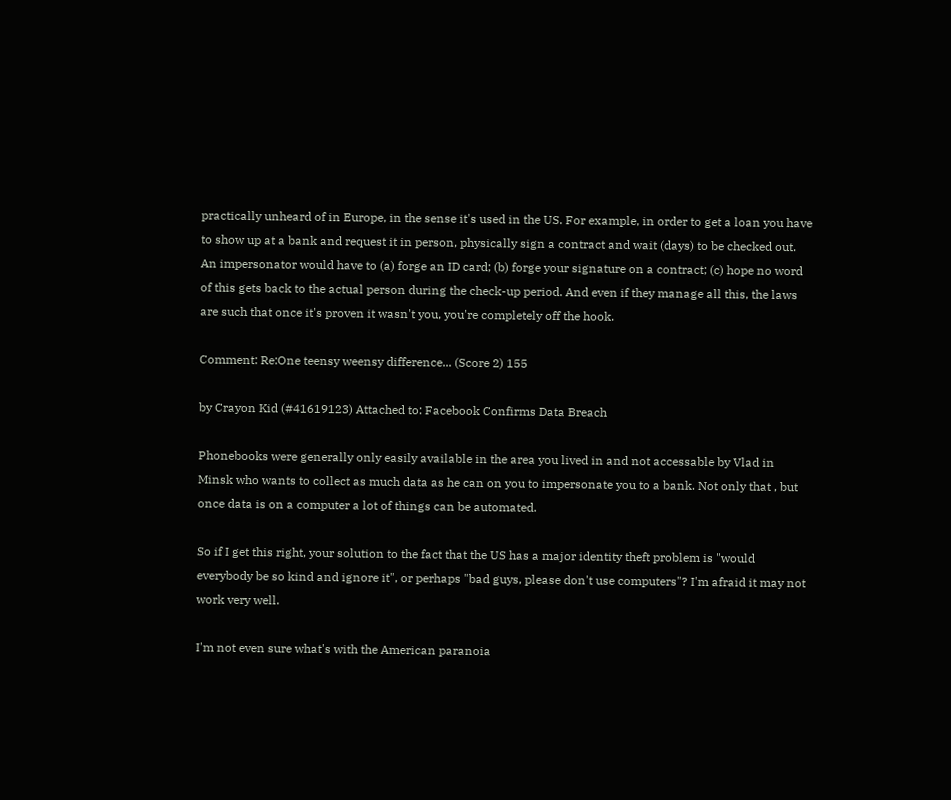practically unheard of in Europe, in the sense it's used in the US. For example, in order to get a loan you have to show up at a bank and request it in person, physically sign a contract and wait (days) to be checked out. An impersonator would have to (a) forge an ID card; (b) forge your signature on a contract; (c) hope no word of this gets back to the actual person during the check-up period. And even if they manage all this, the laws are such that once it's proven it wasn't you, you're completely off the hook.

Comment: Re:One teensy weensy difference... (Score 2) 155

by Crayon Kid (#41619123) Attached to: Facebook Confirms Data Breach

Phonebooks were generally only easily available in the area you lived in and not accessable by Vlad in Minsk who wants to collect as much data as he can on you to impersonate you to a bank. Not only that , but once data is on a computer a lot of things can be automated.

So if I get this right, your solution to the fact that the US has a major identity theft problem is "would everybody be so kind and ignore it", or perhaps "bad guys, please don't use computers"? I'm afraid it may not work very well.

I'm not even sure what's with the American paranoia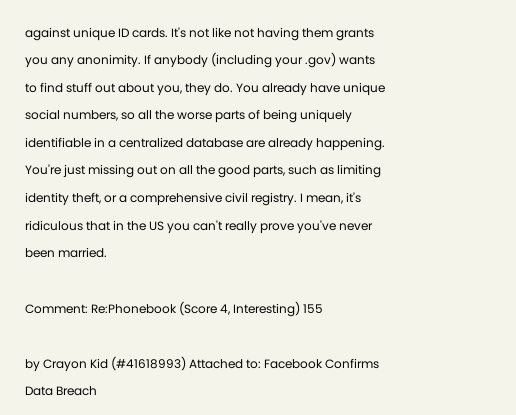against unique ID cards. It's not like not having them grants you any anonimity. If anybody (including your .gov) wants to find stuff out about you, they do. You already have unique social numbers, so all the worse parts of being uniquely identifiable in a centralized database are already happening. You're just missing out on all the good parts, such as limiting identity theft, or a comprehensive civil registry. I mean, it's ridiculous that in the US you can't really prove you've never been married.

Comment: Re:Phonebook (Score 4, Interesting) 155

by Crayon Kid (#41618993) Attached to: Facebook Confirms Data Breach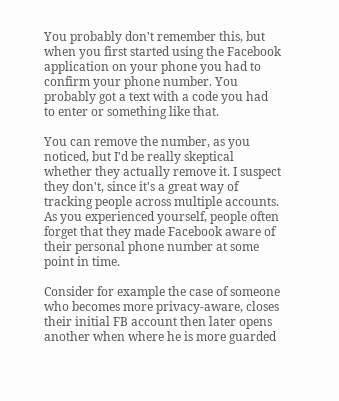You probably don't remember this, but when you first started using the Facebook application on your phone you had to confirm your phone number. You probably got a text with a code you had to enter or something like that.

You can remove the number, as you noticed, but I'd be really skeptical whether they actually remove it. I suspect they don't, since it's a great way of tracking people across multiple accounts. As you experienced yourself, people often forget that they made Facebook aware of their personal phone number at some point in time.

Consider for example the case of someone who becomes more privacy-aware, closes their initial FB account then later opens another when where he is more guarded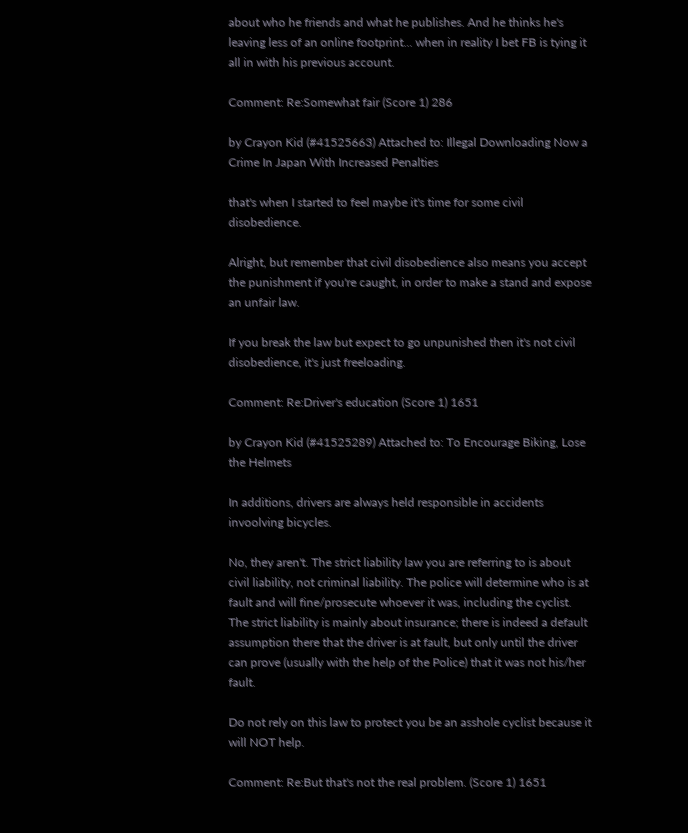about who he friends and what he publishes. And he thinks he's leaving less of an online footprint... when in reality I bet FB is tying it all in with his previous account.

Comment: Re:Somewhat fair (Score 1) 286

by Crayon Kid (#41525663) Attached to: Illegal Downloading Now a Crime In Japan With Increased Penalties

that's when I started to feel maybe it's time for some civil disobedience.

Alright, but remember that civil disobedience also means you accept the punishment if you're caught, in order to make a stand and expose an unfair law.

If you break the law but expect to go unpunished then it's not civil disobedience, it's just freeloading.

Comment: Re:Driver's education (Score 1) 1651

by Crayon Kid (#41525289) Attached to: To Encourage Biking, Lose the Helmets

In additions, drivers are always held responsible in accidents invoolving bicycles.

No, they aren't. The strict liability law you are referring to is about civil liability, not criminal liability. The police will determine who is at fault and will fine/prosecute whoever it was, including the cyclist. The strict liability is mainly about insurance; there is indeed a default assumption there that the driver is at fault, but only until the driver can prove (usually with the help of the Police) that it was not his/her fault.

Do not rely on this law to protect you be an asshole cyclist because it will NOT help.

Comment: Re:But that's not the real problem. (Score 1) 1651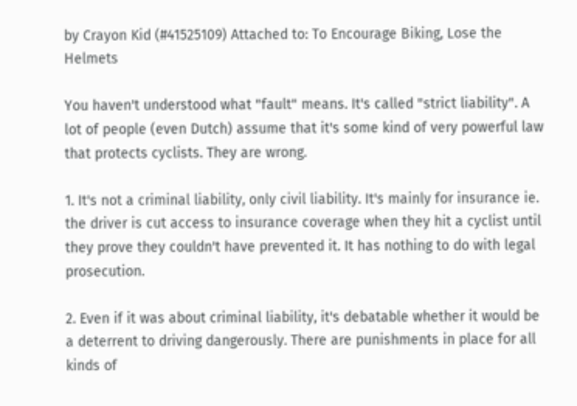by Crayon Kid (#41525109) Attached to: To Encourage Biking, Lose the Helmets

You haven't understood what "fault" means. It's called "strict liability". A lot of people (even Dutch) assume that it's some kind of very powerful law that protects cyclists. They are wrong.

1. It's not a criminal liability, only civil liability. It's mainly for insurance ie. the driver is cut access to insurance coverage when they hit a cyclist until they prove they couldn't have prevented it. It has nothing to do with legal prosecution.

2. Even if it was about criminal liability, it's debatable whether it would be a deterrent to driving dangerously. There are punishments in place for all kinds of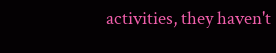activities, they haven't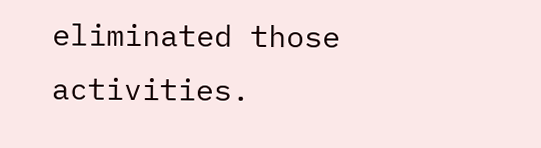eliminated those activities.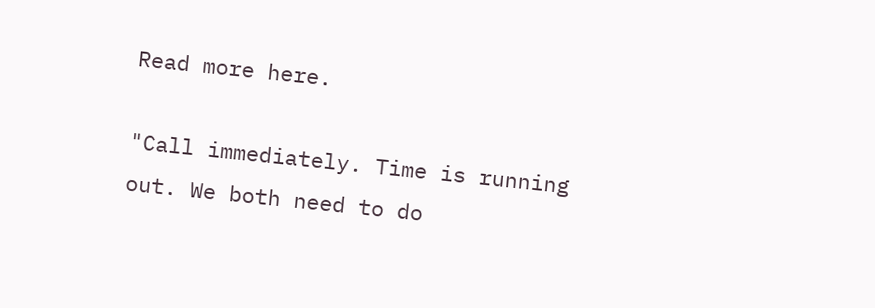Read more here.

"Call immediately. Time is running out. We both need to do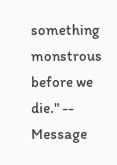something monstrous before we die." -- Message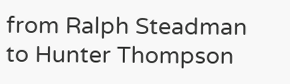from Ralph Steadman to Hunter Thompson